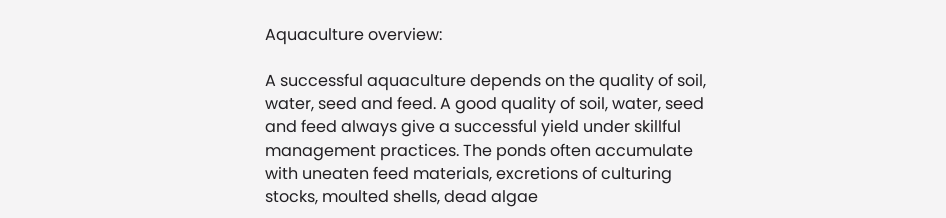Aquaculture overview:

A successful aquaculture depends on the quality of soil, water, seed and feed. A good quality of soil, water, seed and feed always give a successful yield under skillful management practices. The ponds often accumulate with uneaten feed materials, excretions of culturing stocks, moulted shells, dead algae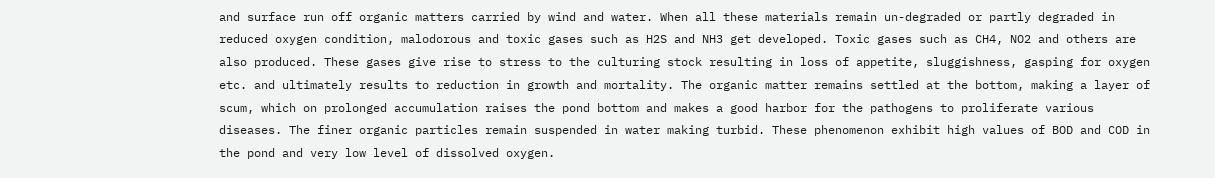and surface run off organic matters carried by wind and water. When all these materials remain un-degraded or partly degraded in reduced oxygen condition, malodorous and toxic gases such as H2S and NH3 get developed. Toxic gases such as CH4, NO2 and others are also produced. These gases give rise to stress to the culturing stock resulting in loss of appetite, sluggishness, gasping for oxygen etc. and ultimately results to reduction in growth and mortality. The organic matter remains settled at the bottom, making a layer of scum, which on prolonged accumulation raises the pond bottom and makes a good harbor for the pathogens to proliferate various diseases. The finer organic particles remain suspended in water making turbid. These phenomenon exhibit high values of BOD and COD in the pond and very low level of dissolved oxygen.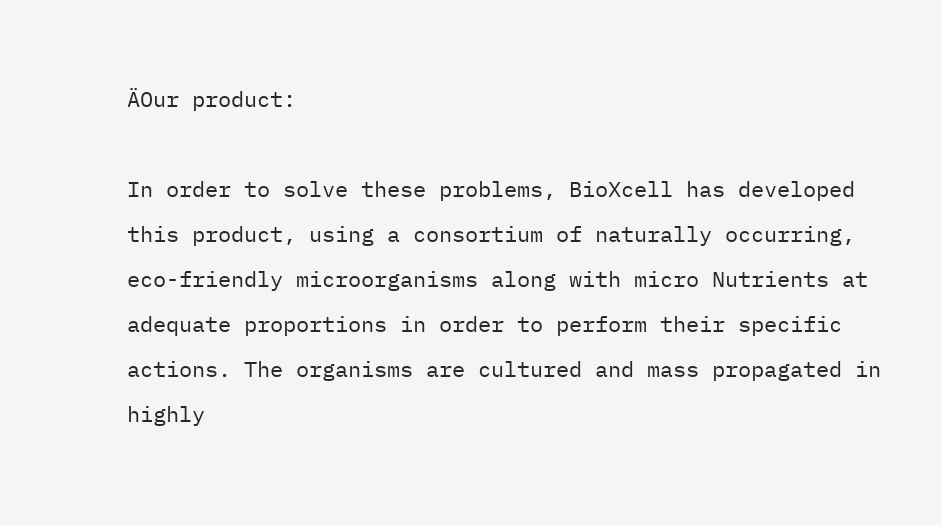ÄOur product:

In order to solve these problems, BioXcell has developed this product, using a consortium of naturally occurring, eco-friendly microorganisms along with micro Nutrients at adequate proportions in order to perform their specific actions. The organisms are cultured and mass propagated in highly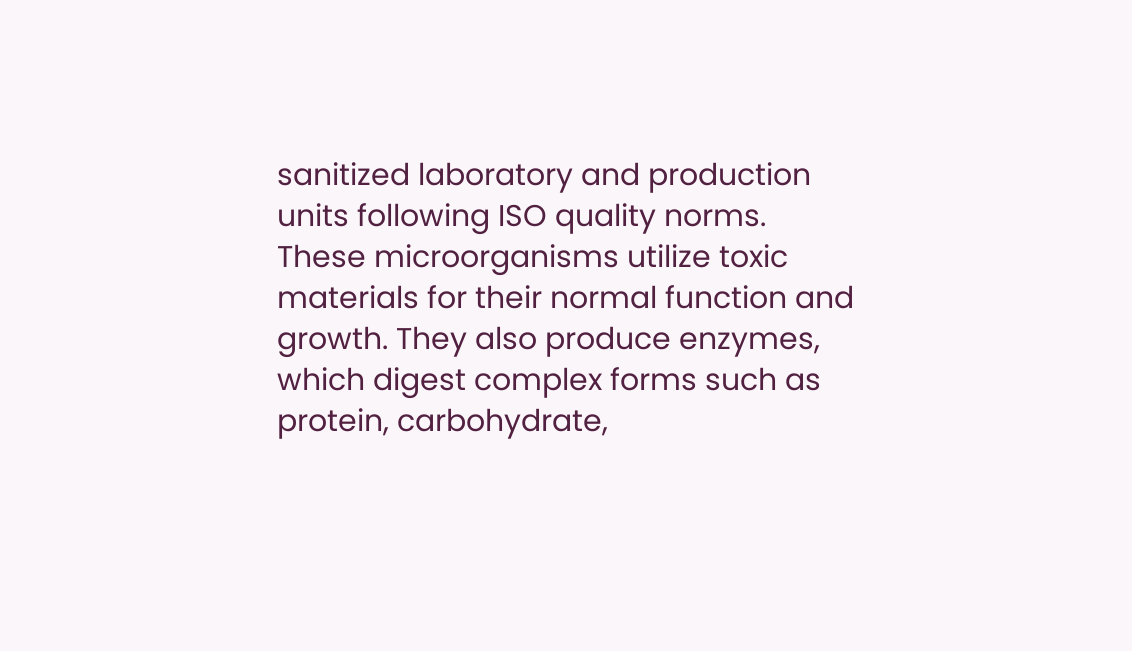sanitized laboratory and production units following ISO quality norms. These microorganisms utilize toxic materials for their normal function and growth. They also produce enzymes, which digest complex forms such as protein, carbohydrate,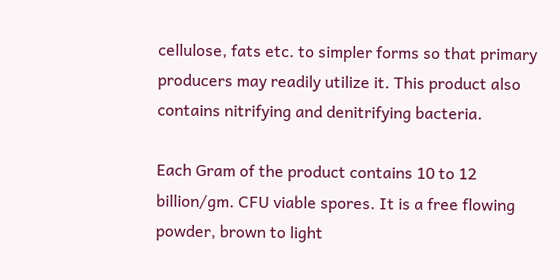cellulose, fats etc. to simpler forms so that primary producers may readily utilize it. This product also contains nitrifying and denitrifying bacteria.

Each Gram of the product contains 10 to 12 billion/gm. CFU viable spores. It is a free flowing powder, brown to light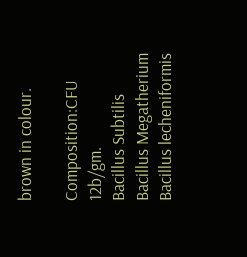brown in colour.

Composition:CFU 12b/gm.
Bacillus Subtilis
Bacillus Megatherium
Bacillus lecheniformis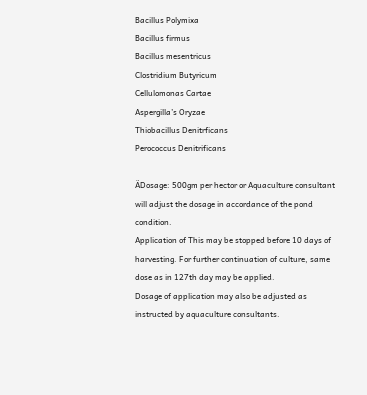Bacillus Polymixa
Bacillus firmus
Bacillus mesentricus
Clostridium Butyricum
Cellulomonas Cartae
Aspergilla’s Oryzae
Thiobacillus Denitrficans
Perococcus Denitrificans

ÄDosage: 500gm per hector or Aquaculture consultant will adjust the dosage in accordance of the pond condition.
Application of This may be stopped before 10 days of harvesting. For further continuation of culture, same dose as in 127th day may be applied.
Dosage of application may also be adjusted as instructed by aquaculture consultants.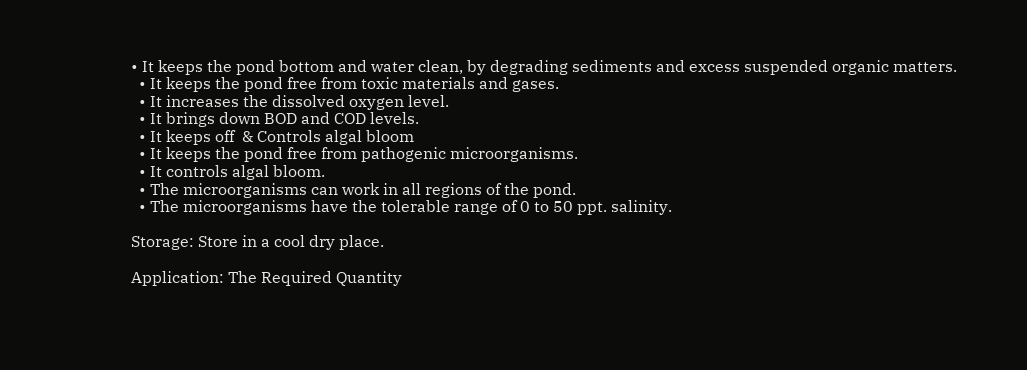• It keeps the pond bottom and water clean, by degrading sediments and excess suspended organic matters.
  • It keeps the pond free from toxic materials and gases.
  • It increases the dissolved oxygen level.
  • It brings down BOD and COD levels.
  • It keeps off  & Controls algal bloom
  • It keeps the pond free from pathogenic microorganisms.
  • It controls algal bloom.
  • The microorganisms can work in all regions of the pond.
  • The microorganisms have the tolerable range of 0 to 50 ppt. salinity.

Storage: Store in a cool dry place.

Application: The Required Quantity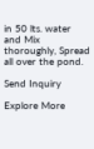in 50 lts. water and Mix thoroughly, Spread all over the pond.

Send Inquiry

Explore More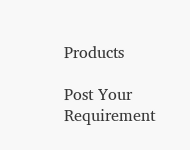Products

Post Your Requirement